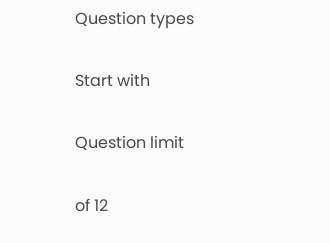Question types

Start with

Question limit

of 12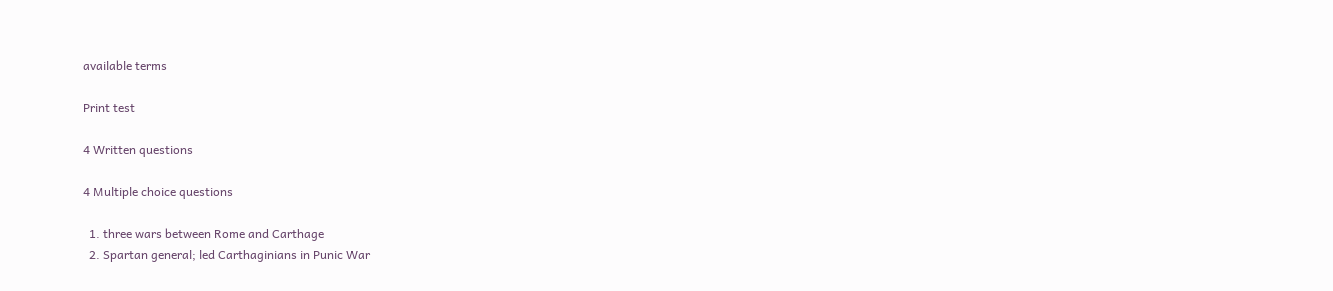available terms

Print test

4 Written questions

4 Multiple choice questions

  1. three wars between Rome and Carthage
  2. Spartan general; led Carthaginians in Punic War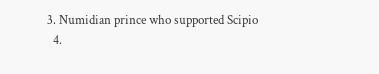3. Numidian prince who supported Scipio
  4.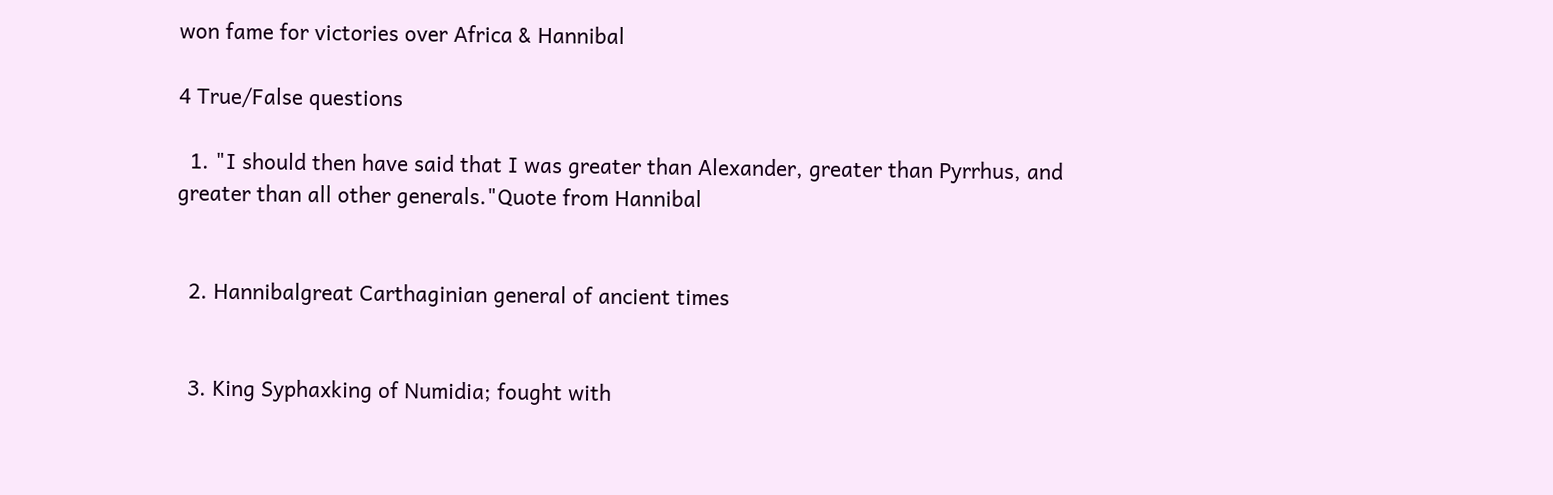won fame for victories over Africa & Hannibal

4 True/False questions

  1. "I should then have said that I was greater than Alexander, greater than Pyrrhus, and greater than all other generals."Quote from Hannibal


  2. Hannibalgreat Carthaginian general of ancient times


  3. King Syphaxking of Numidia; fought with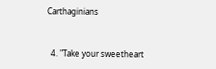Carthaginians


  4. "Take your sweetheart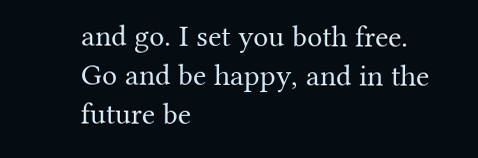and go. I set you both free. Go and be happy, and in the future be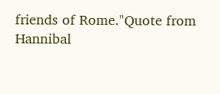friends of Rome."Quote from Hannibal